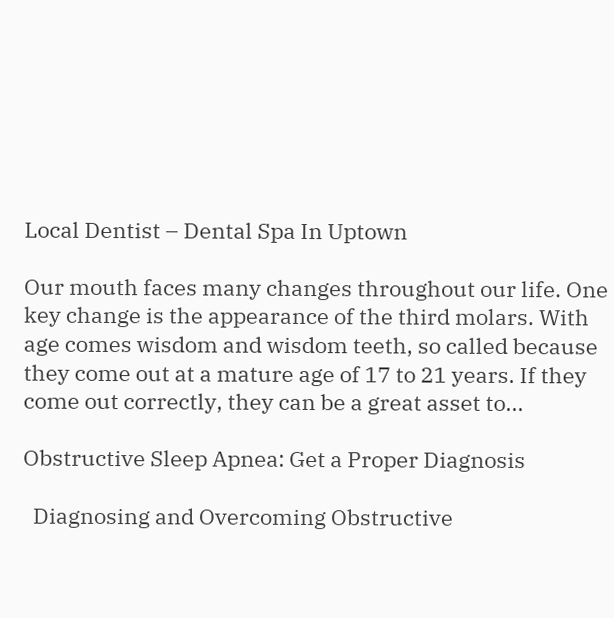Local Dentist – Dental Spa In Uptown

Our mouth faces many changes throughout our life. One key change is the appearance of the third molars. With age comes wisdom and wisdom teeth, so called because they come out at a mature age of 17 to 21 years. If they come out correctly, they can be a great asset to...

Obstructive Sleep Apnea: Get a Proper Diagnosis

  Diagnosing and Overcoming Obstructive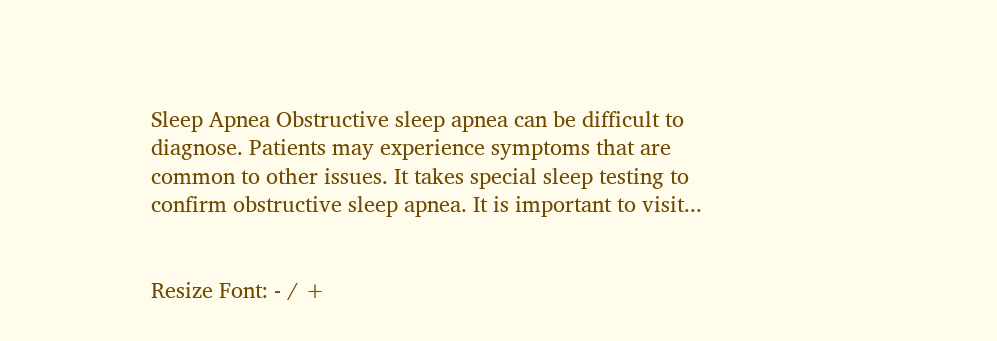Sleep Apnea Obstructive sleep apnea can be difficult to diagnose. Patients may experience symptoms that are common to other issues. It takes special sleep testing to confirm obstructive sleep apnea. It is important to visit...


Resize Font: - / +